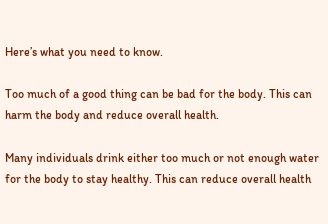Here’s what you need to know.

Too much of a good thing can be bad for the body. This can harm the body and reduce overall health.

Many individuals drink either too much or not enough water for the body to stay healthy. This can reduce overall health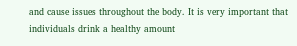and cause issues throughout the body. It is very important that individuals drink a healthy amount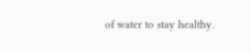of water to stay healthy.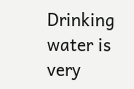Drinking water is very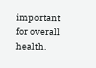important for overall health.